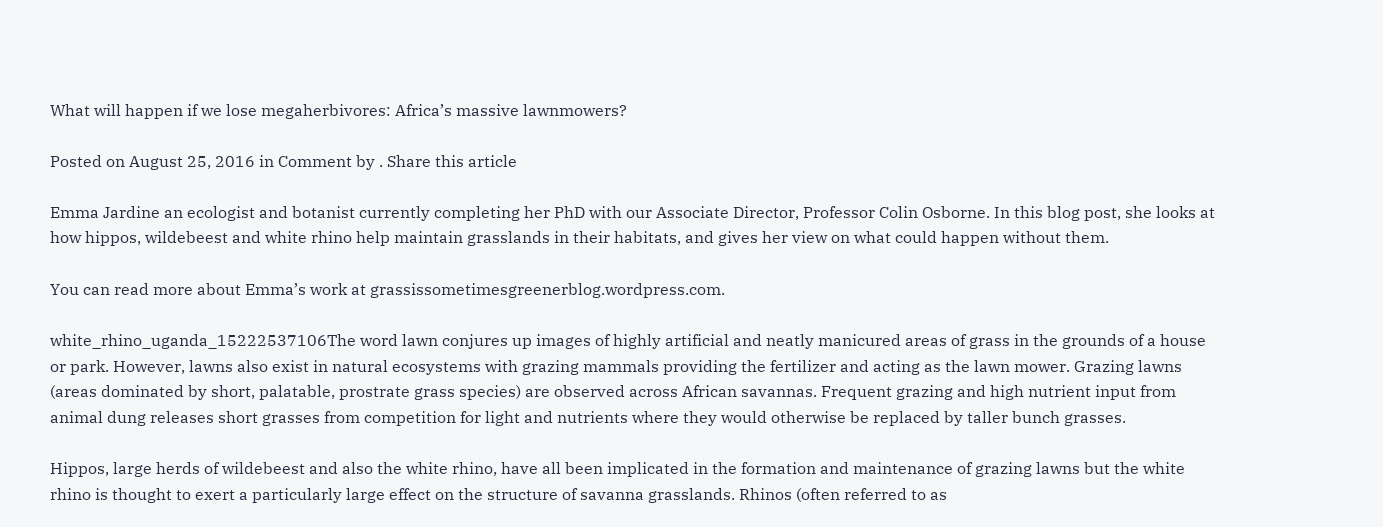What will happen if we lose megaherbivores: Africa’s massive lawnmowers?

Posted on August 25, 2016 in Comment by . Share this article

Emma Jardine an ecologist and botanist currently completing her PhD with our Associate Director, Professor Colin Osborne. In this blog post, she looks at how hippos, wildebeest and white rhino help maintain grasslands in their habitats, and gives her view on what could happen without them.

You can read more about Emma’s work at grassissometimesgreenerblog.wordpress.com.

white_rhino_uganda_15222537106The word lawn conjures up images of highly artificial and neatly manicured areas of grass in the grounds of a house or park. However, lawns also exist in natural ecosystems with grazing mammals providing the fertilizer and acting as the lawn mower. Grazing lawns (areas dominated by short, palatable, prostrate grass species) are observed across African savannas. Frequent grazing and high nutrient input from animal dung releases short grasses from competition for light and nutrients where they would otherwise be replaced by taller bunch grasses.

Hippos, large herds of wildebeest and also the white rhino, have all been implicated in the formation and maintenance of grazing lawns but the white rhino is thought to exert a particularly large effect on the structure of savanna grasslands. Rhinos (often referred to as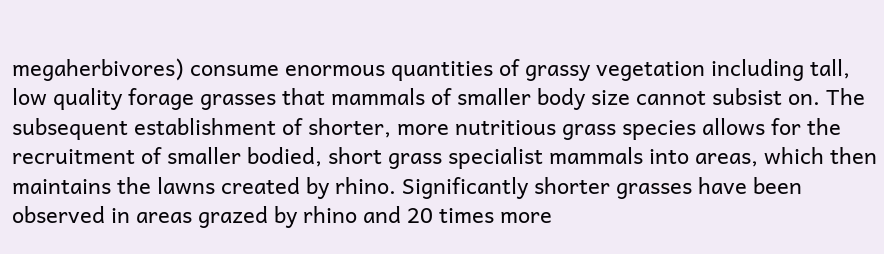megaherbivores) consume enormous quantities of grassy vegetation including tall, low quality forage grasses that mammals of smaller body size cannot subsist on. The subsequent establishment of shorter, more nutritious grass species allows for the recruitment of smaller bodied, short grass specialist mammals into areas, which then maintains the lawns created by rhino. Significantly shorter grasses have been observed in areas grazed by rhino and 20 times more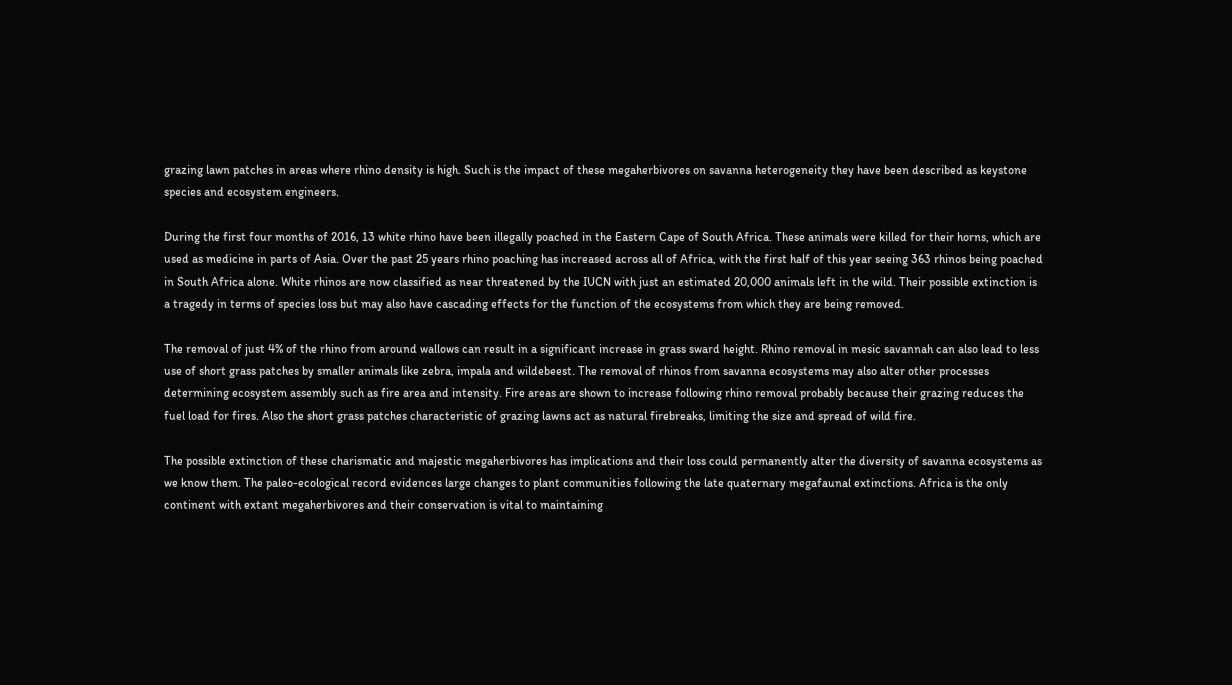grazing lawn patches in areas where rhino density is high. Such is the impact of these megaherbivores on savanna heterogeneity they have been described as keystone species and ecosystem engineers.

During the first four months of 2016, 13 white rhino have been illegally poached in the Eastern Cape of South Africa. These animals were killed for their horns, which are used as medicine in parts of Asia. Over the past 25 years rhino poaching has increased across all of Africa, with the first half of this year seeing 363 rhinos being poached in South Africa alone. White rhinos are now classified as near threatened by the IUCN with just an estimated 20,000 animals left in the wild. Their possible extinction is a tragedy in terms of species loss but may also have cascading effects for the function of the ecosystems from which they are being removed.

The removal of just 4% of the rhino from around wallows can result in a significant increase in grass sward height. Rhino removal in mesic savannah can also lead to less use of short grass patches by smaller animals like zebra, impala and wildebeest. The removal of rhinos from savanna ecosystems may also alter other processes determining ecosystem assembly such as fire area and intensity. Fire areas are shown to increase following rhino removal probably because their grazing reduces the fuel load for fires. Also the short grass patches characteristic of grazing lawns act as natural firebreaks, limiting the size and spread of wild fire.

The possible extinction of these charismatic and majestic megaherbivores has implications and their loss could permanently alter the diversity of savanna ecosystems as we know them. The paleo-ecological record evidences large changes to plant communities following the late quaternary megafaunal extinctions. Africa is the only continent with extant megaherbivores and their conservation is vital to maintaining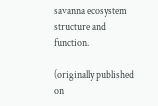savanna ecosystem structure and function.

(originally published on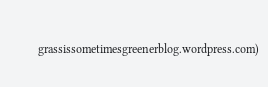grassissometimesgreenerblog.wordpress.com)